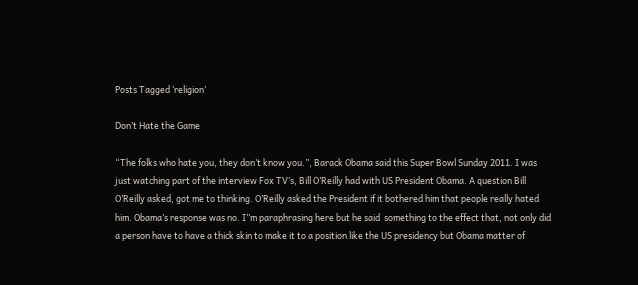Posts Tagged ‘religion’

Don’t Hate the Game

“The folks who hate you, they don’t know you.”, Barack Obama said this Super Bowl Sunday 2011. I was just watching part of the interview Fox TV’s, Bill O’Reilly had with US President Obama. A question Bill O’Reilly asked, got me to thinking. O’Reilly asked the President if it bothered him that people really hated him. Obama’s response was no. I”m paraphrasing here but he said  something to the effect that, not only did a person have to have a thick skin to make it to a position like the US presidency but Obama matter of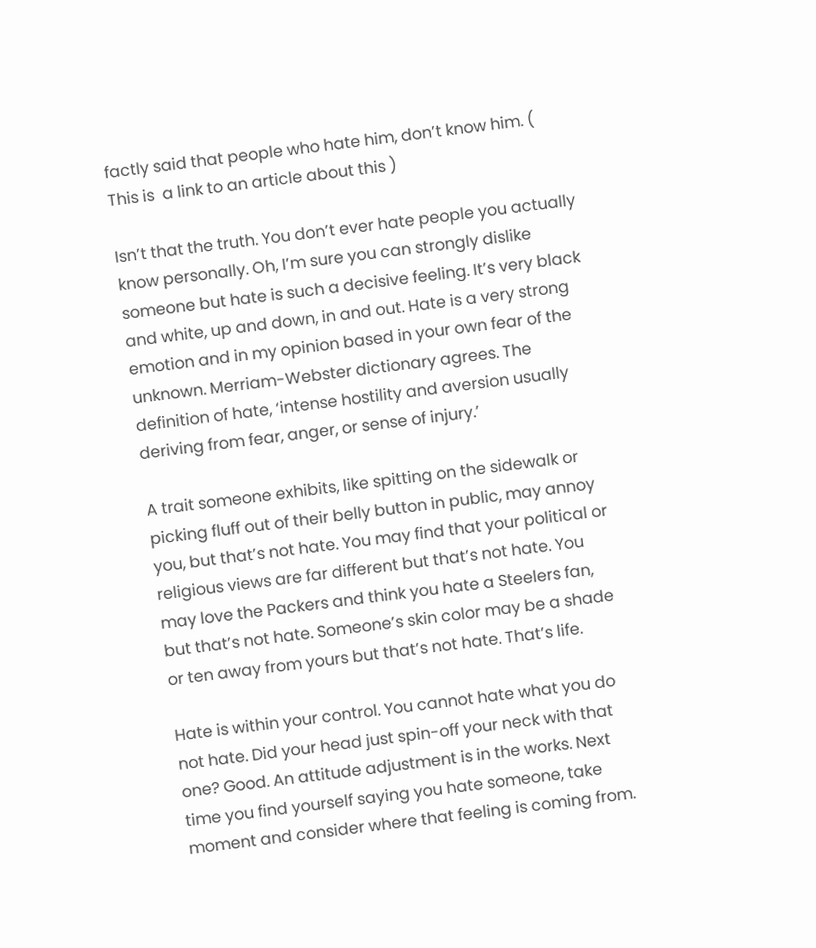factly said that people who hate him, don’t know him. ( This is  a link to an article about this )

Isn’t that the truth. You don’t ever hate people you actually know personally. Oh, I’m sure you can strongly dislike someone but hate is such a decisive feeling. It’s very black and white, up and down, in and out. Hate is a very strong emotion and in my opinion based in your own fear of the unknown. Merriam-Webster dictionary agrees. The definition of hate, ‘intense hostility and aversion usually deriving from fear, anger, or sense of injury.’

A trait someone exhibits, like spitting on the sidewalk or picking fluff out of their belly button in public, may annoy you, but that’s not hate. You may find that your political or religious views are far different but that’s not hate. You may love the Packers and think you hate a Steelers fan, but that’s not hate. Someone’s skin color may be a shade or ten away from yours but that’s not hate. That’s life.

Hate is within your control. You cannot hate what you do not hate. Did your head just spin-off your neck with that one? Good. An attitude adjustment is in the works. Next time you find yourself saying you hate someone, take moment and consider where that feeling is coming from.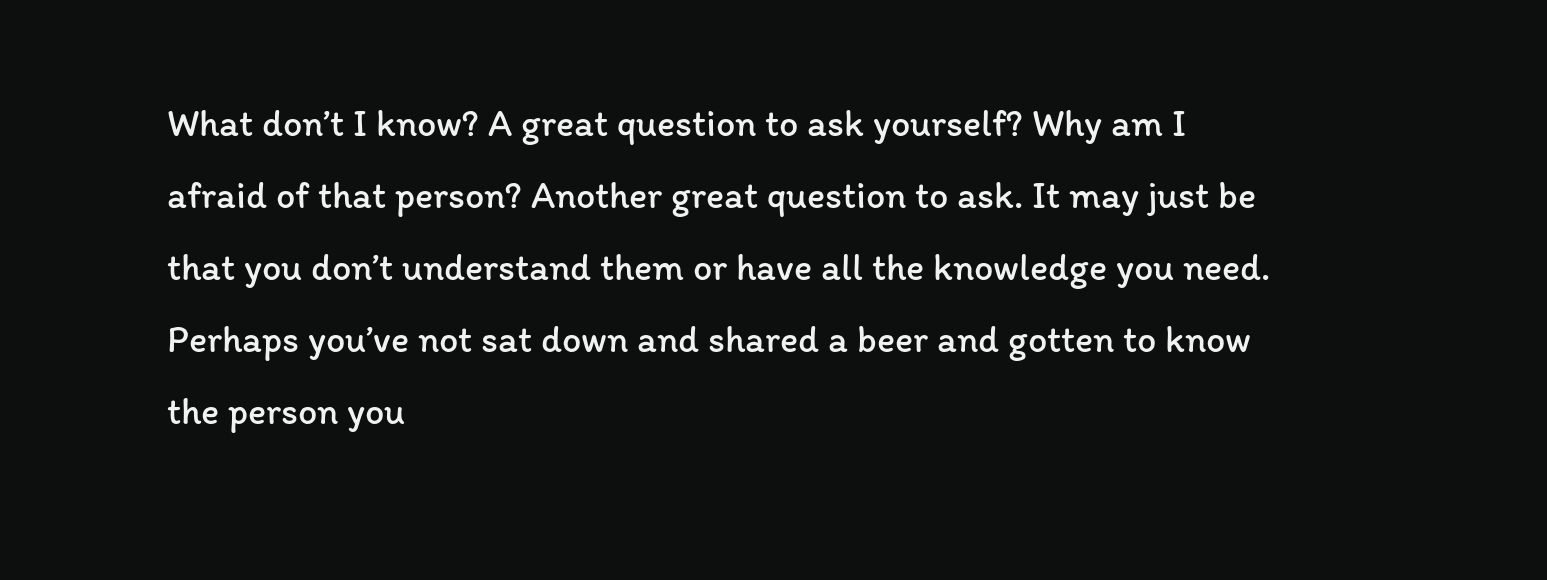What don’t I know? A great question to ask yourself? Why am I afraid of that person? Another great question to ask. It may just be that you don’t understand them or have all the knowledge you need. Perhaps you’ve not sat down and shared a beer and gotten to know the person you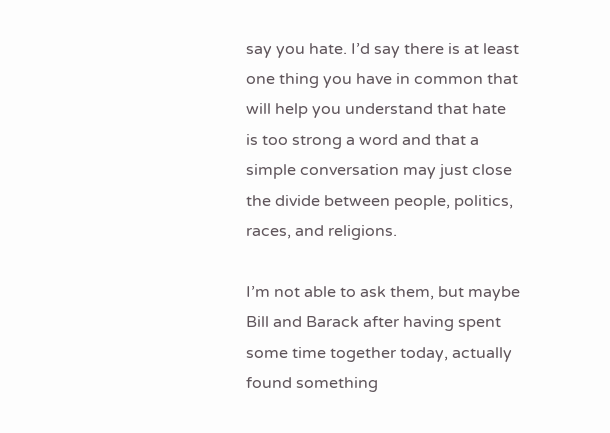say you hate. I’d say there is at least one thing you have in common that will help you understand that hate is too strong a word and that a simple conversation may just close the divide between people, politics, races, and religions.

I’m not able to ask them, but maybe Bill and Barack after having spent some time together today, actually found something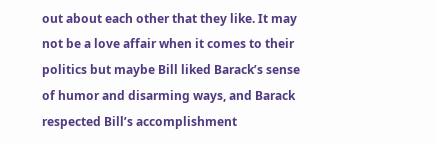out about each other that they like. It may not be a love affair when it comes to their politics but maybe Bill liked Barack’s sense of humor and disarming ways, and Barack respected Bill’s accomplishment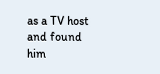as a TV host and found him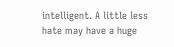intelligent. A little less hate may have a huge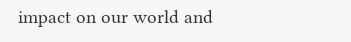impact on our world and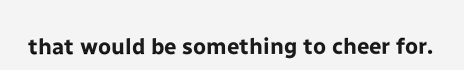that would be something to cheer for.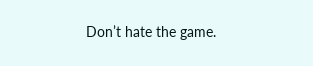Don’t hate the game.